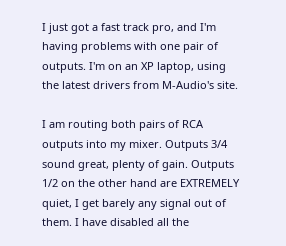I just got a fast track pro, and I'm having problems with one pair of outputs. I'm on an XP laptop, using the latest drivers from M-Audio's site.

I am routing both pairs of RCA outputs into my mixer. Outputs 3/4 sound great, plenty of gain. Outputs 1/2 on the other hand are EXTREMELY quiet, I get barely any signal out of them. I have disabled all the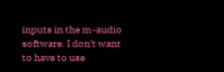inputs in the m-audio software. I don't want to have to use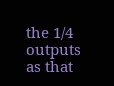the 1/4 outputs as that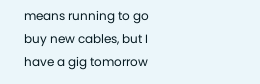means running to go buy new cables, but I have a gig tomorrow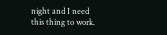night and I need this thing to work.